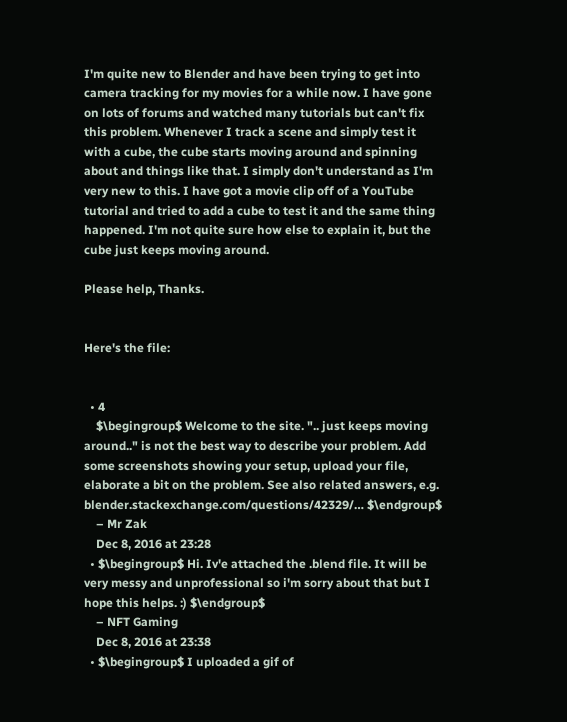I'm quite new to Blender and have been trying to get into camera tracking for my movies for a while now. I have gone on lots of forums and watched many tutorials but can't fix this problem. Whenever I track a scene and simply test it with a cube, the cube starts moving around and spinning about and things like that. I simply don't understand as I'm very new to this. I have got a movie clip off of a YouTube tutorial and tried to add a cube to test it and the same thing happened. I'm not quite sure how else to explain it, but the cube just keeps moving around.

Please help, Thanks.


Here's the file:


  • 4
    $\begingroup$ Welcome to the site. ".. just keeps moving around.." is not the best way to describe your problem. Add some screenshots showing your setup, upload your file, elaborate a bit on the problem. See also related answers, e.g. blender.stackexchange.com/questions/42329/… $\endgroup$
    – Mr Zak
    Dec 8, 2016 at 23:28
  • $\begingroup$ Hi. Iv'e attached the .blend file. It will be very messy and unprofessional so i'm sorry about that but I hope this helps. :) $\endgroup$
    – NFT Gaming
    Dec 8, 2016 at 23:38
  • $\begingroup$ I uploaded a gif of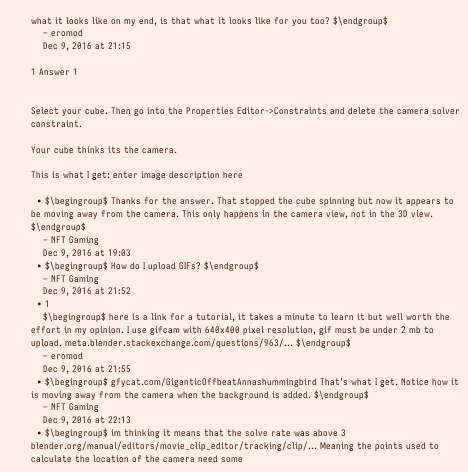what it looks like on my end, is that what it looks like for you too? $\endgroup$
    – eromod
    Dec 9, 2016 at 21:15

1 Answer 1


Select your cube. Then go into the Properties Editor->Constraints and delete the camera solver constraint.

Your cube thinks its the camera.

This is what I get: enter image description here

  • $\begingroup$ Thanks for the answer. That stopped the cube spinning but now it appears to be moving away from the camera. This only happens in the camera view, not in the 3D view. $\endgroup$
    – NFT Gaming
    Dec 9, 2016 at 19:03
  • $\begingroup$ How do I upload GIFs? $\endgroup$
    – NFT Gaming
    Dec 9, 2016 at 21:52
  • 1
    $\begingroup$ here is a link for a tutorial, it takes a minute to learn it but well worth the effort in my opinion. I use gifcam with 640x400 pixel resolution, gif must be under 2 mb to upload. meta.blender.stackexchange.com/questions/963/… $\endgroup$
    – eromod
    Dec 9, 2016 at 21:55
  • $\begingroup$ gfycat.com/GiganticOffbeatAnnashummingbird That's what I get. Notice how it is moving away from the camera when the background is added. $\endgroup$
    – NFT Gaming
    Dec 9, 2016 at 22:13
  • $\begingroup$ im thinking it means that the solve rate was above 3 blender.org/manual/editors/movie_clip_editor/tracking/clip/… Meaning the points used to calculate the location of the camera need some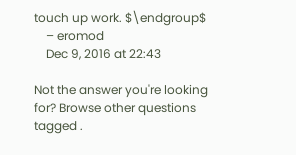touch up work. $\endgroup$
    – eromod
    Dec 9, 2016 at 22:43

Not the answer you're looking for? Browse other questions tagged .